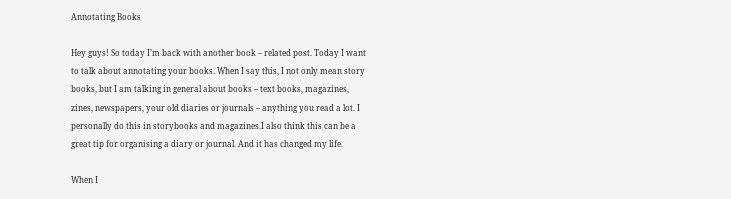Annotating Books

Hey guys! So today I’m back with another book – related post. Today I want to talk about annotating your books. When I say this, I not only mean story books, but I am talking in general about books – text books, magazines, zines, newspapers, your old diaries or journals – anything you read a lot. I personally do this in storybooks and magazines.I also think this can be a great tip for organising a diary or journal. And it has changed my life.

When I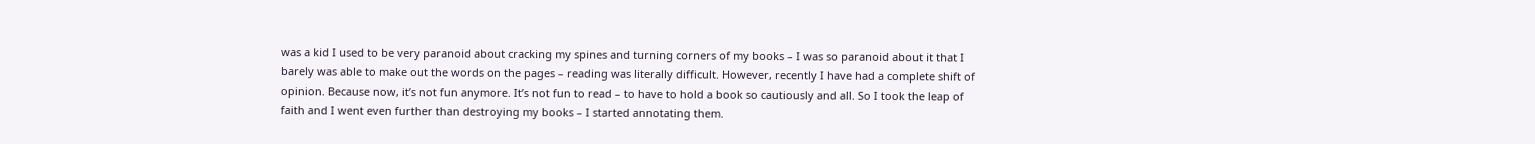was a kid I used to be very paranoid about cracking my spines and turning corners of my books – I was so paranoid about it that I barely was able to make out the words on the pages – reading was literally difficult. However, recently I have had a complete shift of opinion. Because now, it’s not fun anymore. It’s not fun to read – to have to hold a book so cautiously and all. So I took the leap of faith and I went even further than destroying my books – I started annotating them.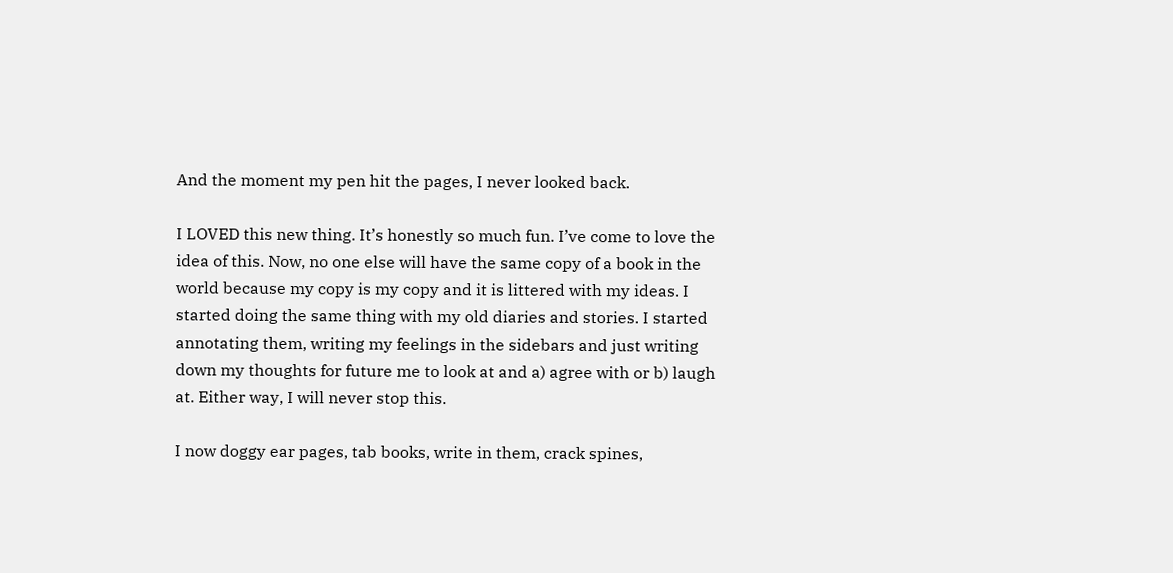And the moment my pen hit the pages, I never looked back.

I LOVED this new thing. It’s honestly so much fun. I’ve come to love the idea of this. Now, no one else will have the same copy of a book in the world because my copy is my copy and it is littered with my ideas. I started doing the same thing with my old diaries and stories. I started annotating them, writing my feelings in the sidebars and just writing down my thoughts for future me to look at and a) agree with or b) laugh at. Either way, I will never stop this.

I now doggy ear pages, tab books, write in them, crack spines,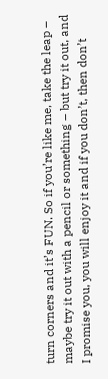turn corners and it’s FUN. So if you’re like me, take the leap – maybe try it out with a pencil or something – but try it out, and I promise you, you will enjoy it and if you don’t, then don’t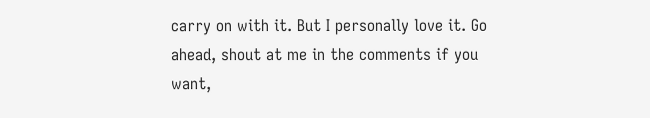carry on with it. But I personally love it. Go ahead, shout at me in the comments if you want,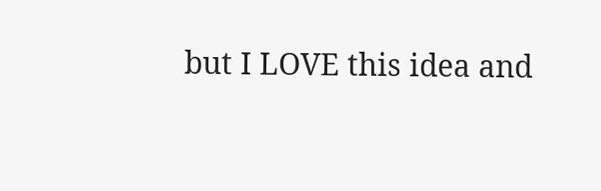but I LOVE this idea and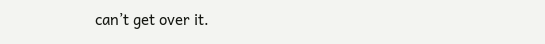can’t get over it.